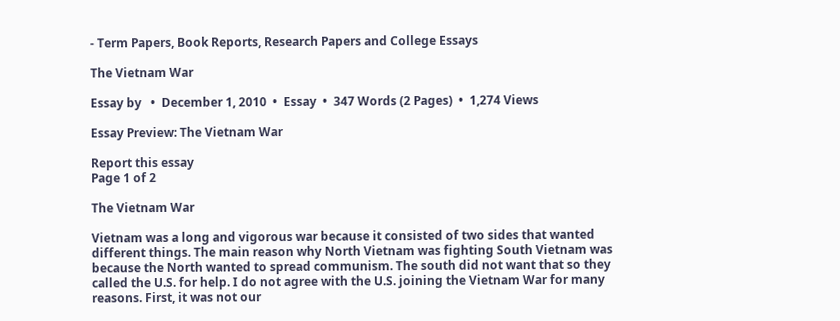- Term Papers, Book Reports, Research Papers and College Essays

The Vietnam War

Essay by   •  December 1, 2010  •  Essay  •  347 Words (2 Pages)  •  1,274 Views

Essay Preview: The Vietnam War

Report this essay
Page 1 of 2

The Vietnam War

Vietnam was a long and vigorous war because it consisted of two sides that wanted different things. The main reason why North Vietnam was fighting South Vietnam was because the North wanted to spread communism. The south did not want that so they called the U.S. for help. I do not agree with the U.S. joining the Vietnam War for many reasons. First, it was not our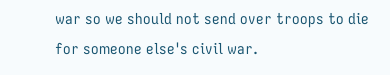war so we should not send over troops to die for someone else's civil war.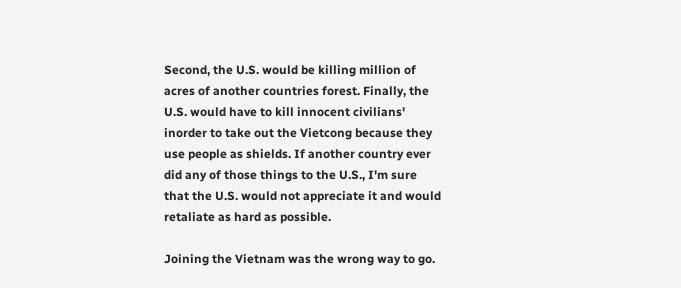Second, the U.S. would be killing million of acres of another countries forest. Finally, the U.S. would have to kill innocent civilians' inorder to take out the Vietcong because they use people as shields. If another country ever did any of those things to the U.S., I'm sure that the U.S. would not appreciate it and would retaliate as hard as possible.

Joining the Vietnam was the wrong way to go.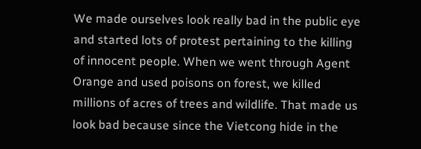We made ourselves look really bad in the public eye and started lots of protest pertaining to the killing of innocent people. When we went through Agent Orange and used poisons on forest, we killed millions of acres of trees and wildlife. That made us look bad because since the Vietcong hide in the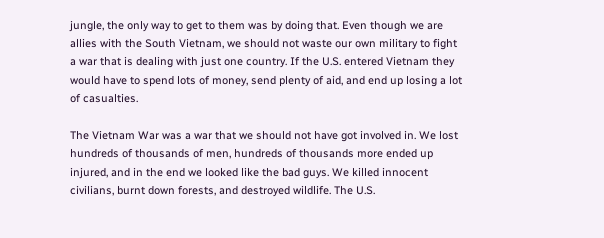jungle, the only way to get to them was by doing that. Even though we are allies with the South Vietnam, we should not waste our own military to fight a war that is dealing with just one country. If the U.S. entered Vietnam they would have to spend lots of money, send plenty of aid, and end up losing a lot of casualties.

The Vietnam War was a war that we should not have got involved in. We lost hundreds of thousands of men, hundreds of thousands more ended up injured, and in the end we looked like the bad guys. We killed innocent civilians, burnt down forests, and destroyed wildlife. The U.S.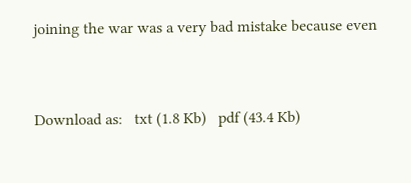joining the war was a very bad mistake because even



Download as:   txt (1.8 Kb)   pdf (43.4 Kb)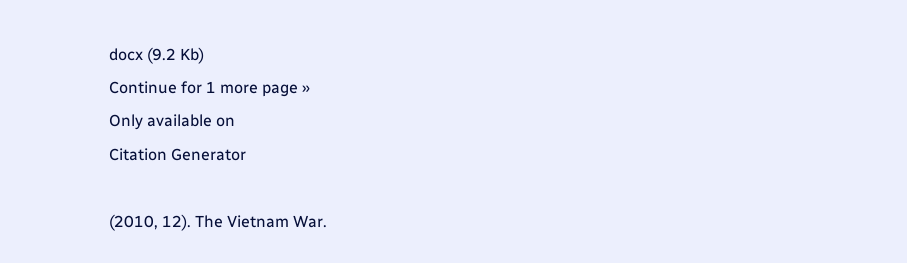docx (9.2 Kb)
Continue for 1 more page »
Only available on
Citation Generator

(2010, 12). The Vietnam War.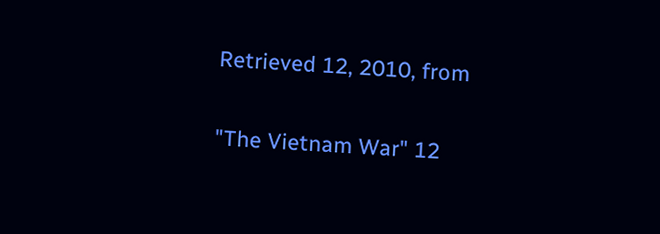Retrieved 12, 2010, from

"The Vietnam War" 12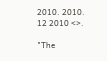2010. 2010. 12 2010 <>.

"The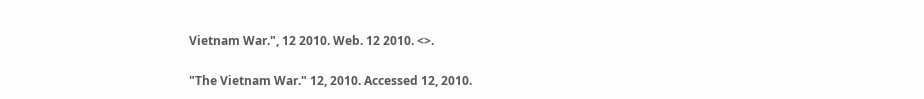Vietnam War.", 12 2010. Web. 12 2010. <>.

"The Vietnam War." 12, 2010. Accessed 12, 2010.